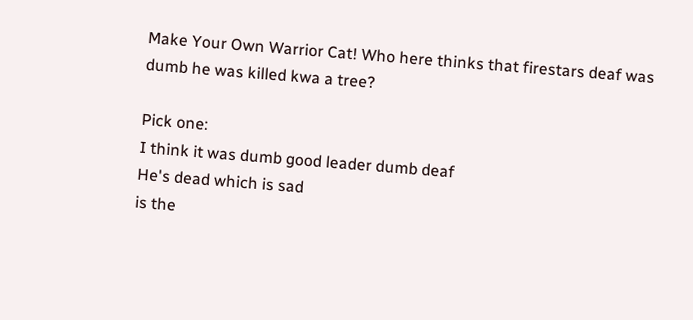Make Your Own Warrior Cat! Who here thinks that firestars deaf was dumb he was killed kwa a tree?

Pick one:
I think it was dumb good leader dumb deaf
He's dead which is sad
is the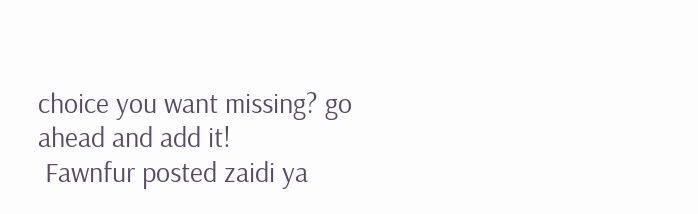choice you want missing? go ahead and add it!
 Fawnfur posted zaidi ya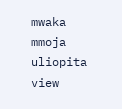mwaka mmoja uliopita
view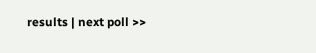results | next poll >>